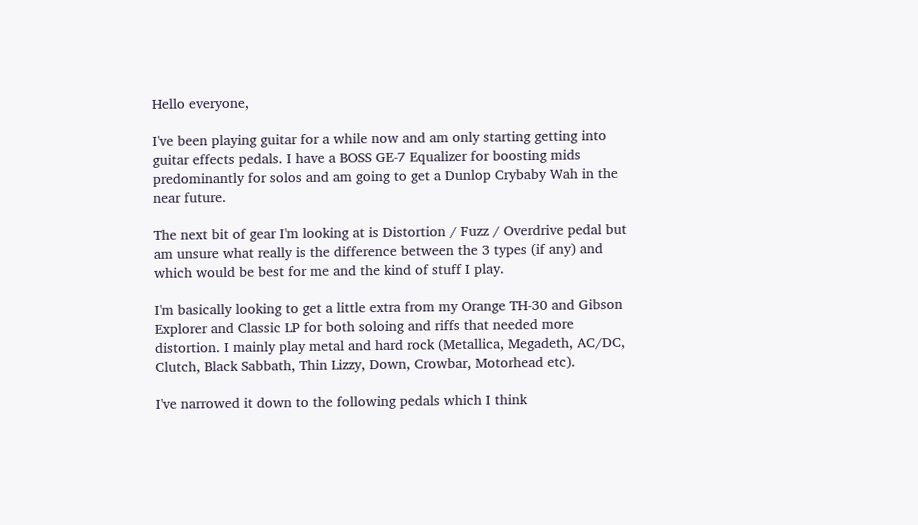Hello everyone,

I've been playing guitar for a while now and am only starting getting into guitar effects pedals. I have a BOSS GE-7 Equalizer for boosting mids predominantly for solos and am going to get a Dunlop Crybaby Wah in the near future.

The next bit of gear I'm looking at is Distortion / Fuzz / Overdrive pedal but am unsure what really is the difference between the 3 types (if any) and which would be best for me and the kind of stuff I play.

I'm basically looking to get a little extra from my Orange TH-30 and Gibson Explorer and Classic LP for both soloing and riffs that needed more distortion. I mainly play metal and hard rock (Metallica, Megadeth, AC/DC, Clutch, Black Sabbath, Thin Lizzy, Down, Crowbar, Motorhead etc).

I've narrowed it down to the following pedals which I think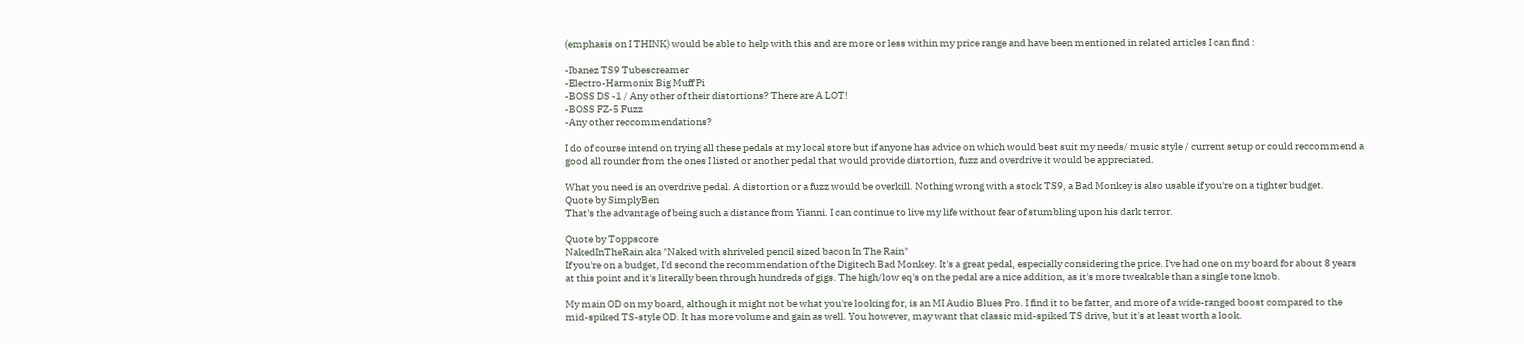(emphasis on I THINK) would be able to help with this and are more or less within my price range and have been mentioned in related articles I can find :

-Ibanez TS9 Tubescreamer
-Electro-Harmonix Big Muff Pi
-BOSS DS -1 / Any other of their distortions? There are A LOT!
-BOSS FZ-5 Fuzz
-Any other reccommendations?

I do of course intend on trying all these pedals at my local store but if anyone has advice on which would best suit my needs/ music style / current setup or could reccommend a good all rounder from the ones I listed or another pedal that would provide distortion, fuzz and overdrive it would be appreciated.

What you need is an overdrive pedal. A distortion or a fuzz would be overkill. Nothing wrong with a stock TS9, a Bad Monkey is also usable if you're on a tighter budget.
Quote by SimplyBen
That's the advantage of being such a distance from Yianni. I can continue to live my life without fear of stumbling upon his dark terror.

Quote by Toppscore
NakedInTheRain aka "Naked with shriveled pencil sized bacon In The Rain"
If you're on a budget, I'd second the recommendation of the Digitech Bad Monkey. It's a great pedal, especially considering the price. I've had one on my board for about 8 years at this point and it's literally been through hundreds of gigs. The high/low eq's on the pedal are a nice addition, as it's more tweakable than a single tone knob.

My main OD on my board, although it might not be what you're looking for, is an MI Audio Blues Pro. I find it to be fatter, and more of a wide-ranged boost compared to the mid-spiked TS-style OD. It has more volume and gain as well. You however, may want that classic mid-spiked TS drive, but it's at least worth a look.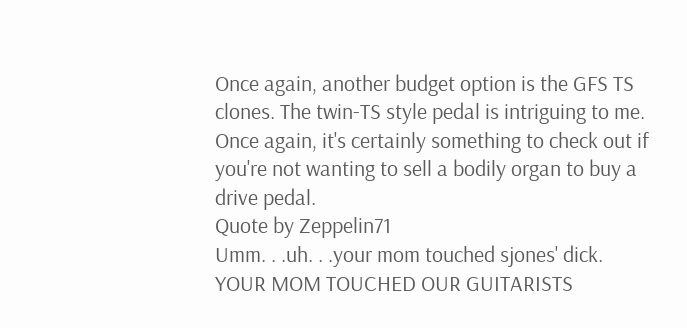Once again, another budget option is the GFS TS clones. The twin-TS style pedal is intriguing to me. Once again, it's certainly something to check out if you're not wanting to sell a bodily organ to buy a drive pedal.
Quote by Zeppelin71
Umm. . .uh. . .your mom touched sjones' dick. YOUR MOM TOUCHED OUR GUITARISTS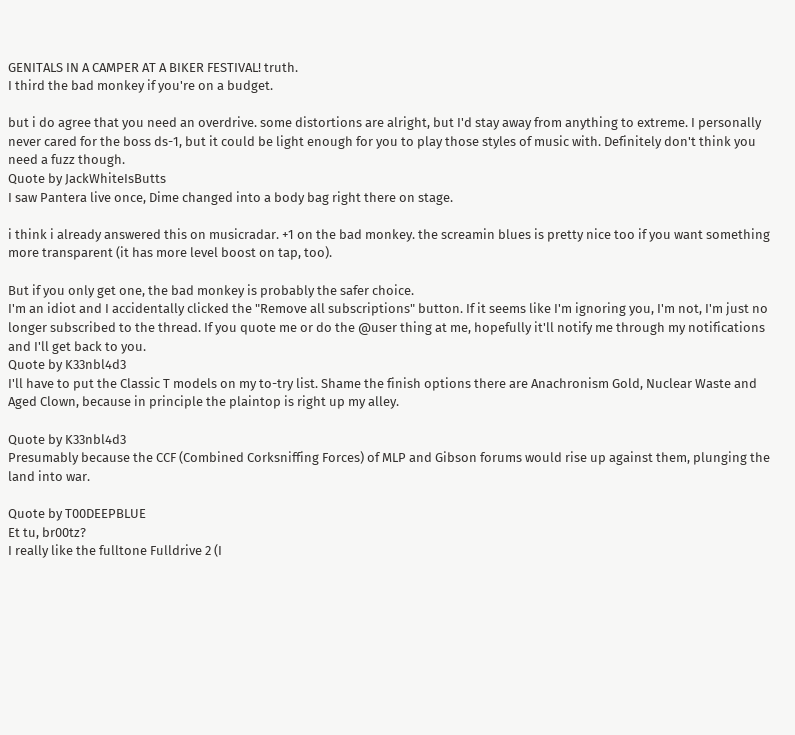GENITALS IN A CAMPER AT A BIKER FESTIVAL! truth.
I third the bad monkey if you're on a budget.

but i do agree that you need an overdrive. some distortions are alright, but I'd stay away from anything to extreme. I personally never cared for the boss ds-1, but it could be light enough for you to play those styles of music with. Definitely don't think you need a fuzz though.
Quote by JackWhiteIsButts
I saw Pantera live once, Dime changed into a body bag right there on stage.

i think i already answered this on musicradar. +1 on the bad monkey. the screamin blues is pretty nice too if you want something more transparent (it has more level boost on tap, too).

But if you only get one, the bad monkey is probably the safer choice.
I'm an idiot and I accidentally clicked the "Remove all subscriptions" button. If it seems like I'm ignoring you, I'm not, I'm just no longer subscribed to the thread. If you quote me or do the @user thing at me, hopefully it'll notify me through my notifications and I'll get back to you.
Quote by K33nbl4d3
I'll have to put the Classic T models on my to-try list. Shame the finish options there are Anachronism Gold, Nuclear Waste and Aged Clown, because in principle the plaintop is right up my alley.

Quote by K33nbl4d3
Presumably because the CCF (Combined Corksniffing Forces) of MLP and Gibson forums would rise up against them, plunging the land into war.

Quote by T00DEEPBLUE
Et tu, br00tz?
I really like the fulltone Fulldrive 2 (I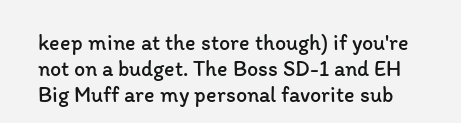keep mine at the store though) if you're not on a budget. The Boss SD-1 and EH Big Muff are my personal favorite sub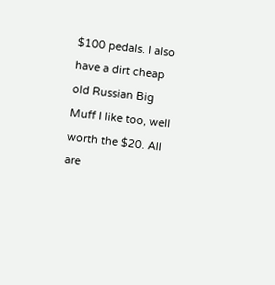$100 pedals. I also have a dirt cheap old Russian Big Muff I like too, well worth the $20. All are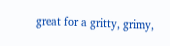great for a gritty, grimy,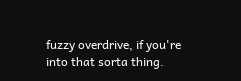fuzzy overdrive, if you're into that sorta thing.